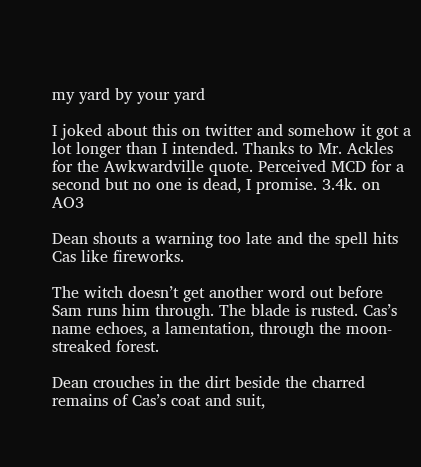my yard by your yard

I joked about this on twitter and somehow it got a lot longer than I intended. Thanks to Mr. Ackles for the Awkwardville quote. Perceived MCD for a second but no one is dead, I promise. 3.4k. on AO3

Dean shouts a warning too late and the spell hits Cas like fireworks.

The witch doesn’t get another word out before Sam runs him through. The blade is rusted. Cas’s name echoes, a lamentation, through the moon-streaked forest.

Dean crouches in the dirt beside the charred remains of Cas’s coat and suit,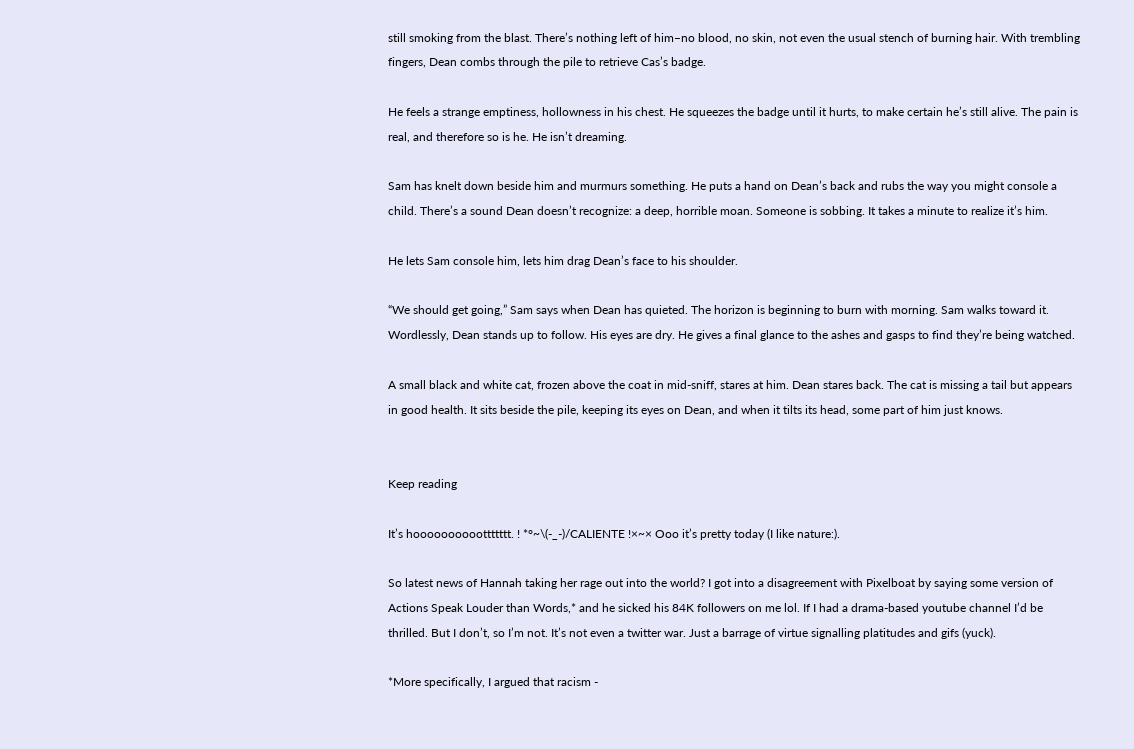still smoking from the blast. There’s nothing left of him–no blood, no skin, not even the usual stench of burning hair. With trembling fingers, Dean combs through the pile to retrieve Cas’s badge.

He feels a strange emptiness, hollowness in his chest. He squeezes the badge until it hurts, to make certain he’s still alive. The pain is real, and therefore so is he. He isn’t dreaming.

Sam has knelt down beside him and murmurs something. He puts a hand on Dean’s back and rubs the way you might console a child. There’s a sound Dean doesn’t recognize: a deep, horrible moan. Someone is sobbing. It takes a minute to realize it’s him.

He lets Sam console him, lets him drag Dean’s face to his shoulder.

“We should get going,” Sam says when Dean has quieted. The horizon is beginning to burn with morning. Sam walks toward it. Wordlessly, Dean stands up to follow. His eyes are dry. He gives a final glance to the ashes and gasps to find they’re being watched.

A small black and white cat, frozen above the coat in mid-sniff, stares at him. Dean stares back. The cat is missing a tail but appears in good health. It sits beside the pile, keeping its eyes on Dean, and when it tilts its head, some part of him just knows.


Keep reading

It’s hoooooooooottttttt. ! *°~\(-_-)/CALIENTE !×~× Ooo it’s pretty today (I like nature:).

So latest news of Hannah taking her rage out into the world? I got into a disagreement with Pixelboat by saying some version of Actions Speak Louder than Words,* and he sicked his 84K followers on me lol. If I had a drama-based youtube channel I’d be thrilled. But I don’t, so I’m not. It’s not even a twitter war. Just a barrage of virtue signalling platitudes and gifs (yuck).

*More specifically, I argued that racism -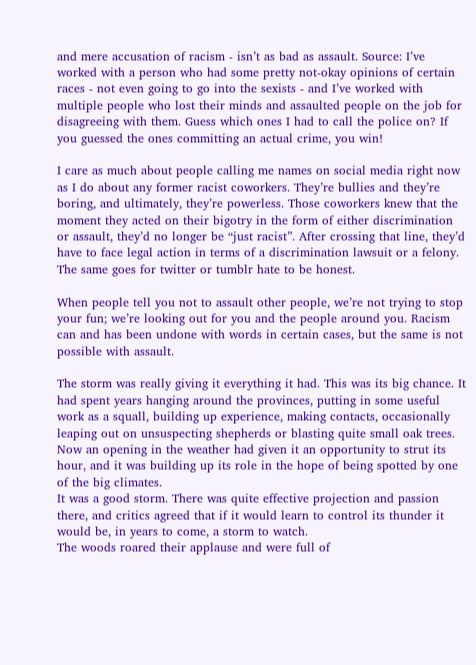and mere accusation of racism - isn’t as bad as assault. Source: I’ve worked with a person who had some pretty not-okay opinions of certain races - not even going to go into the sexists - and I’ve worked with multiple people who lost their minds and assaulted people on the job for disagreeing with them. Guess which ones I had to call the police on? If you guessed the ones committing an actual crime, you win!

I care as much about people calling me names on social media right now as I do about any former racist coworkers. They’re bullies and they’re boring, and ultimately, they’re powerless. Those coworkers knew that the moment they acted on their bigotry in the form of either discrimination or assault, they’d no longer be “just racist”. After crossing that line, they’d have to face legal action in terms of a discrimination lawsuit or a felony. The same goes for twitter or tumblr hate to be honest.

When people tell you not to assault other people, we’re not trying to stop your fun; we’re looking out for you and the people around you. Racism can and has been undone with words in certain cases, but the same is not possible with assault.

The storm was really giving it everything it had. This was its big chance. It had spent years hanging around the provinces, putting in some useful work as a squall, building up experience, making contacts, occasionally leaping out on unsuspecting shepherds or blasting quite small oak trees. Now an opening in the weather had given it an opportunity to strut its hour, and it was building up its role in the hope of being spotted by one of the big climates.
It was a good storm. There was quite effective projection and passion there, and critics agreed that if it would learn to control its thunder it would be, in years to come, a storm to watch.
The woods roared their applause and were full of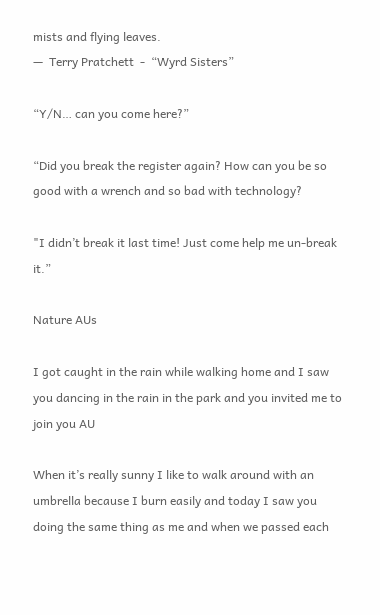mists and flying leaves.
—  Terry Pratchett  -  “Wyrd Sisters”

“Y/N… can you come here?”

“Did you break the register again? How can you be so good with a wrench and so bad with technology?

"I didn’t break it last time! Just come help me un-break it.”

Nature AUs

I got caught in the rain while walking home and I saw you dancing in the rain in the park and you invited me to join you AU

When it’s really sunny I like to walk around with an umbrella because I burn easily and today I saw you doing the same thing as me and when we passed each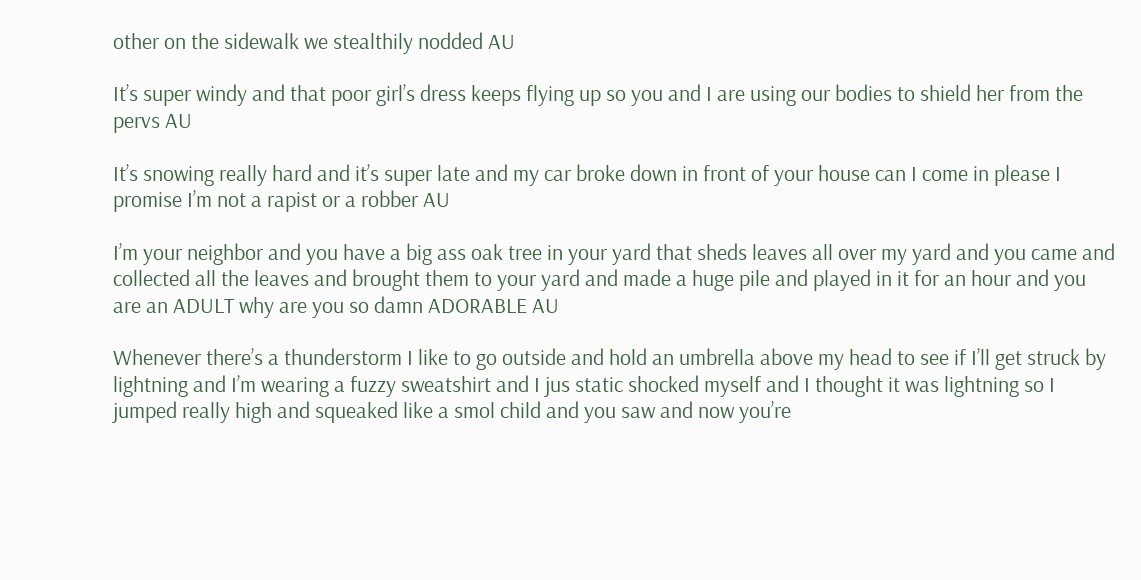other on the sidewalk we stealthily nodded AU

It’s super windy and that poor girl’s dress keeps flying up so you and I are using our bodies to shield her from the pervs AU

It’s snowing really hard and it’s super late and my car broke down in front of your house can I come in please I promise I’m not a rapist or a robber AU

I’m your neighbor and you have a big ass oak tree in your yard that sheds leaves all over my yard and you came and collected all the leaves and brought them to your yard and made a huge pile and played in it for an hour and you are an ADULT why are you so damn ADORABLE AU

Whenever there’s a thunderstorm I like to go outside and hold an umbrella above my head to see if I’ll get struck by lightning and I’m wearing a fuzzy sweatshirt and I jus static shocked myself and I thought it was lightning so I jumped really high and squeaked like a smol child and you saw and now you’re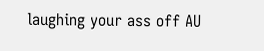laughing your ass off AU